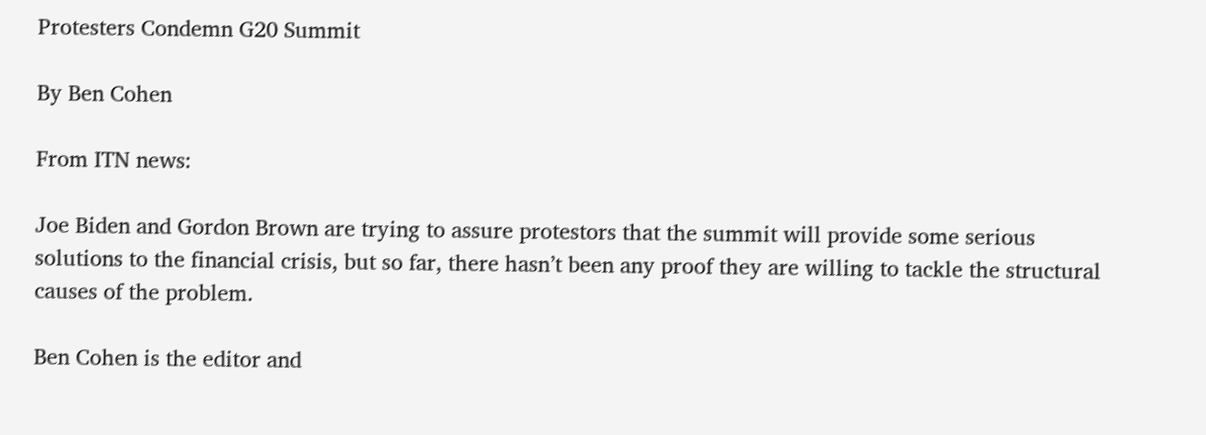Protesters Condemn G20 Summit

By Ben Cohen

From ITN news:

Joe Biden and Gordon Brown are trying to assure protestors that the summit will provide some serious solutions to the financial crisis, but so far, there hasn’t been any proof they are willing to tackle the structural causes of the problem.

Ben Cohen is the editor and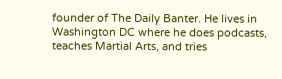founder of The Daily Banter. He lives in Washington DC where he does podcasts, teaches Martial Arts, and tries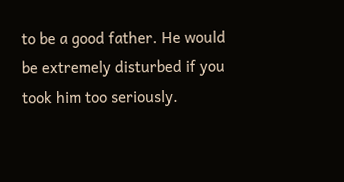to be a good father. He would be extremely disturbed if you took him too seriously.